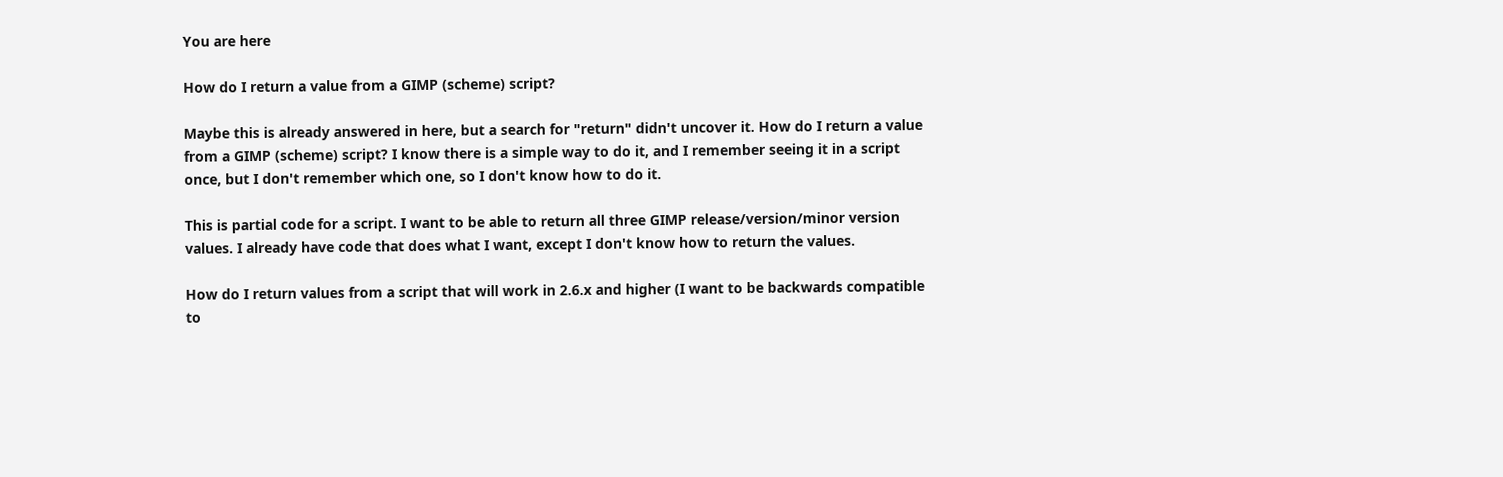You are here

How do I return a value from a GIMP (scheme) script?

Maybe this is already answered in here, but a search for "return" didn't uncover it. How do I return a value from a GIMP (scheme) script? I know there is a simple way to do it, and I remember seeing it in a script once, but I don't remember which one, so I don't know how to do it.

This is partial code for a script. I want to be able to return all three GIMP release/version/minor version values. I already have code that does what I want, except I don't know how to return the values.

How do I return values from a script that will work in 2.6.x and higher (I want to be backwards compatible to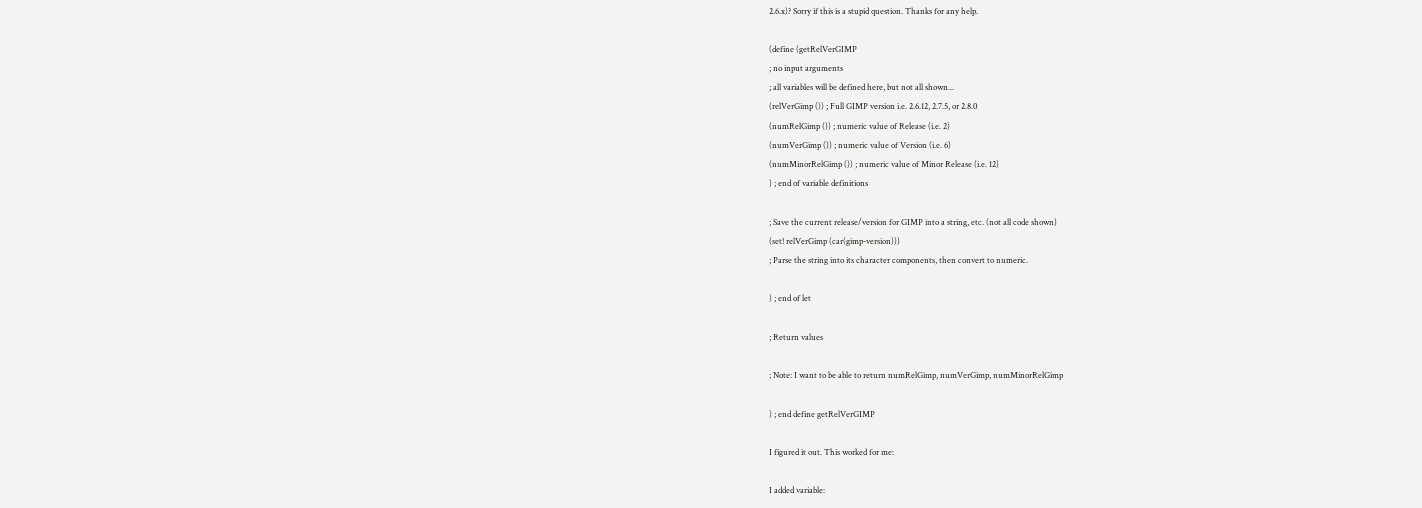2.6.x)? Sorry if this is a stupid question. Thanks for any help.

(define (getRelVerGIMP
; no input arguments
; all variables will be defined here, but not all shown...
(relVerGimp ()) ; Full GIMP version i.e. 2.6.12, 2.7.5, or 2.8.0
(numRelGimp ()) ; numeric value of Release (i.e. 2)
(numVerGimp ()) ; numeric value of Version (i.e. 6)
(numMinorRelGimp ()) ; numeric value of Minor Release (i.e. 12)
) ; end of variable definitions

; Save the current release/version for GIMP into a string, etc. (not all code shown)
(set! relVerGimp (car(gimp-version)))
; Parse the string into its character components, then convert to numeric.

) ; end of let

; Return values

; Note: I want to be able to return numRelGimp, numVerGimp, numMinorRelGimp

) ; end define getRelVerGIMP

I figured it out. This worked for me:

I added variable: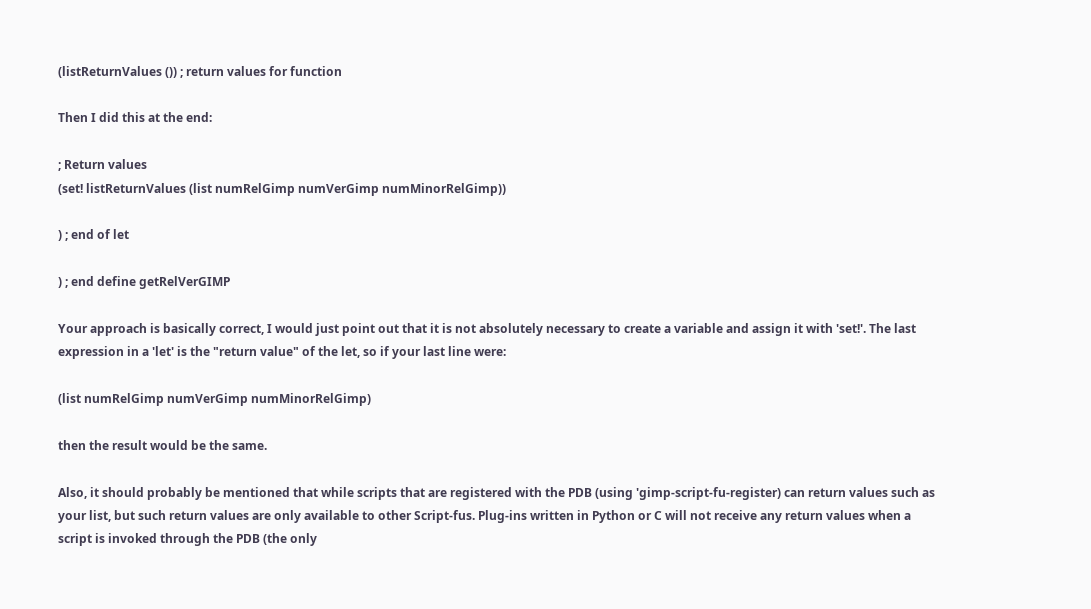(listReturnValues ()) ; return values for function

Then I did this at the end:

; Return values
(set! listReturnValues (list numRelGimp numVerGimp numMinorRelGimp))

) ; end of let

) ; end define getRelVerGIMP

Your approach is basically correct, I would just point out that it is not absolutely necessary to create a variable and assign it with 'set!'. The last expression in a 'let' is the "return value" of the let, so if your last line were:

(list numRelGimp numVerGimp numMinorRelGimp)

then the result would be the same.

Also, it should probably be mentioned that while scripts that are registered with the PDB (using 'gimp-script-fu-register) can return values such as your list, but such return values are only available to other Script-fus. Plug-ins written in Python or C will not receive any return values when a script is invoked through the PDB (the only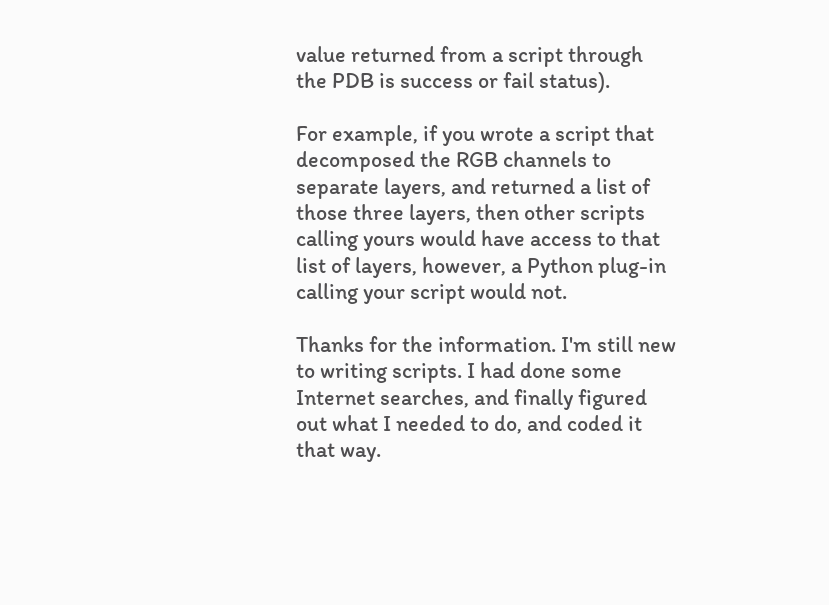value returned from a script through the PDB is success or fail status).

For example, if you wrote a script that decomposed the RGB channels to separate layers, and returned a list of those three layers, then other scripts calling yours would have access to that list of layers, however, a Python plug-in calling your script would not.

Thanks for the information. I'm still new to writing scripts. I had done some Internet searches, and finally figured out what I needed to do, and coded it that way.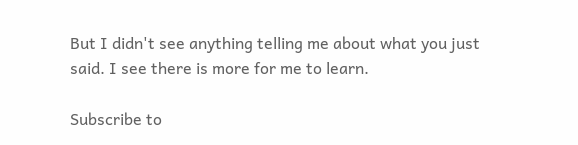But I didn't see anything telling me about what you just said. I see there is more for me to learn.

Subscribe to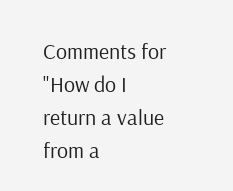Comments for "How do I return a value from a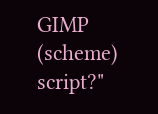GIMP (scheme) script?"